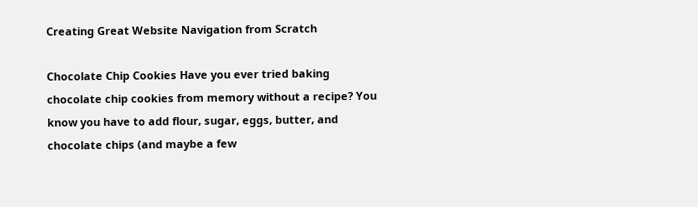Creating Great Website Navigation from Scratch

Chocolate Chip Cookies Have you ever tried baking chocolate chip cookies from memory without a recipe? You know you have to add flour, sugar, eggs, butter, and chocolate chips (and maybe a few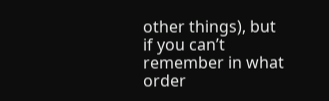other things), but if you can’t remember in what order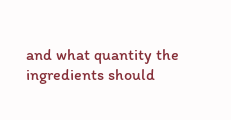and what quantity the ingredients should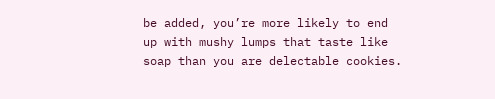be added, you’re more likely to end up with mushy lumps that taste like soap than you are delectable cookies.